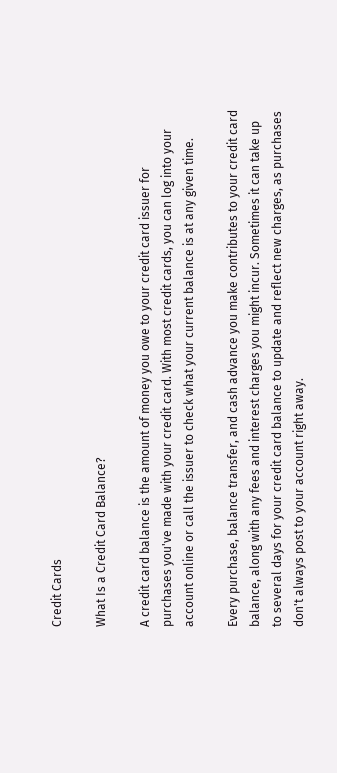Credit Cards

What Is a Credit Card Balance?

A credit card balance is the amount of money you owe to your credit card issuer for purchases you've made with your credit card. With most credit cards, you can log into your account online or call the issuer to check what your current balance is at any given time.

Every purchase, balance transfer, and cash advance you make contributes to your credit card balance, along with any fees and interest charges you might incur. Sometimes it can take up to several days for your credit card balance to update and reflect new charges, as purchases don't always post to your account right away.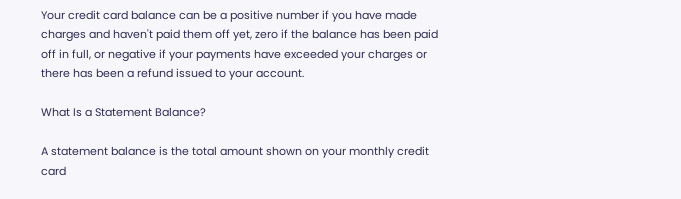Your credit card balance can be a positive number if you have made charges and haven't paid them off yet, zero if the balance has been paid off in full, or negative if your payments have exceeded your charges or there has been a refund issued to your account.

What Is a Statement Balance?

A statement balance is the total amount shown on your monthly credit card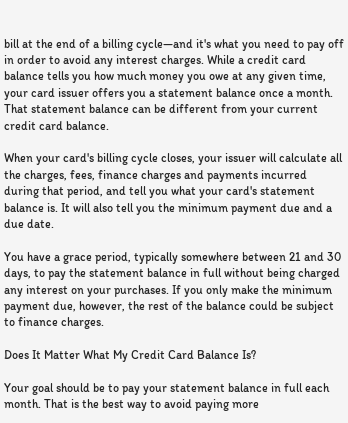bill at the end of a billing cycle—and it's what you need to pay off in order to avoid any interest charges. While a credit card balance tells you how much money you owe at any given time, your card issuer offers you a statement balance once a month. That statement balance can be different from your current credit card balance.

When your card's billing cycle closes, your issuer will calculate all the charges, fees, finance charges and payments incurred during that period, and tell you what your card's statement balance is. It will also tell you the minimum payment due and a due date.

You have a grace period, typically somewhere between 21 and 30 days, to pay the statement balance in full without being charged any interest on your purchases. If you only make the minimum payment due, however, the rest of the balance could be subject to finance charges.

Does It Matter What My Credit Card Balance Is?

Your goal should be to pay your statement balance in full each month. That is the best way to avoid paying more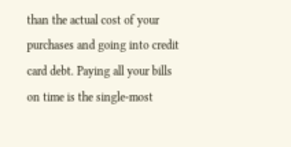than the actual cost of your purchases and going into credit card debt. Paying all your bills on time is the single-most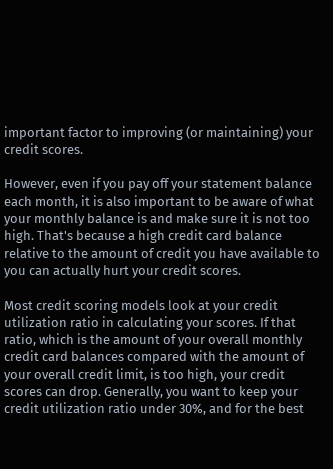important factor to improving (or maintaining) your credit scores.

However, even if you pay off your statement balance each month, it is also important to be aware of what your monthly balance is and make sure it is not too high. That's because a high credit card balance relative to the amount of credit you have available to you can actually hurt your credit scores.

Most credit scoring models look at your credit utilization ratio in calculating your scores. If that ratio, which is the amount of your overall monthly credit card balances compared with the amount of your overall credit limit, is too high, your credit scores can drop. Generally, you want to keep your credit utilization ratio under 30%, and for the best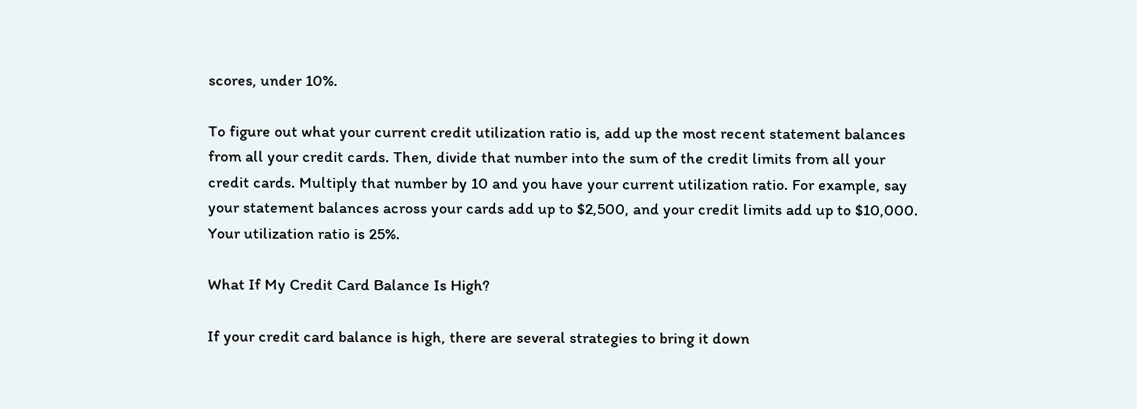scores, under 10%.

To figure out what your current credit utilization ratio is, add up the most recent statement balances from all your credit cards. Then, divide that number into the sum of the credit limits from all your credit cards. Multiply that number by 10 and you have your current utilization ratio. For example, say your statement balances across your cards add up to $2,500, and your credit limits add up to $10,000. Your utilization ratio is 25%.

What If My Credit Card Balance Is High?

If your credit card balance is high, there are several strategies to bring it down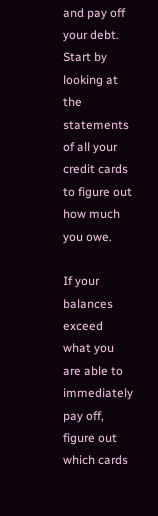and pay off your debt. Start by looking at the statements of all your credit cards to figure out how much you owe.

If your balances exceed what you are able to immediately pay off, figure out which cards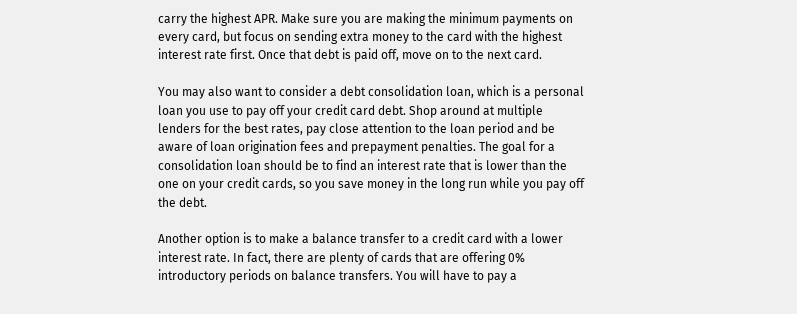carry the highest APR. Make sure you are making the minimum payments on every card, but focus on sending extra money to the card with the highest interest rate first. Once that debt is paid off, move on to the next card.

You may also want to consider a debt consolidation loan, which is a personal loan you use to pay off your credit card debt. Shop around at multiple lenders for the best rates, pay close attention to the loan period and be aware of loan origination fees and prepayment penalties. The goal for a consolidation loan should be to find an interest rate that is lower than the one on your credit cards, so you save money in the long run while you pay off the debt.

Another option is to make a balance transfer to a credit card with a lower interest rate. In fact, there are plenty of cards that are offering 0% introductory periods on balance transfers. You will have to pay a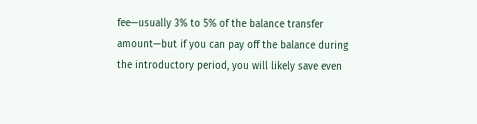fee—usually 3% to 5% of the balance transfer amount—but if you can pay off the balance during the introductory period, you will likely save even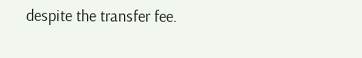despite the transfer fee.